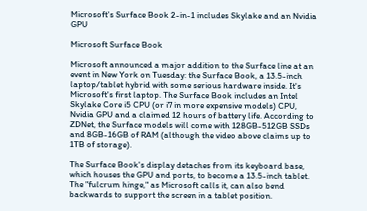Microsoft's Surface Book 2-in-1 includes Skylake and an Nvidia GPU

Microsoft Surface Book

Microsoft announced a major addition to the Surface line at an event in New York on Tuesday: the Surface Book, a 13.5-inch laptop/tablet hybrid with some serious hardware inside. It's Microsoft's first laptop. The Surface Book includes an Intel Skylake Core i5 CPU (or i7 in more expensive models) CPU, Nvidia GPU and a claimed 12 hours of battery life. According to ZDNet, the Surface models will come with 128GB-512GB SSDs and 8GB-16GB of RAM (although the video above claims up to 1TB of storage).

The Surface Book's display detaches from its keyboard base, which houses the GPU and ports, to become a 13.5-inch tablet. The "fulcrum hinge," as Microsoft calls it, can also bend backwards to support the screen in a tablet position.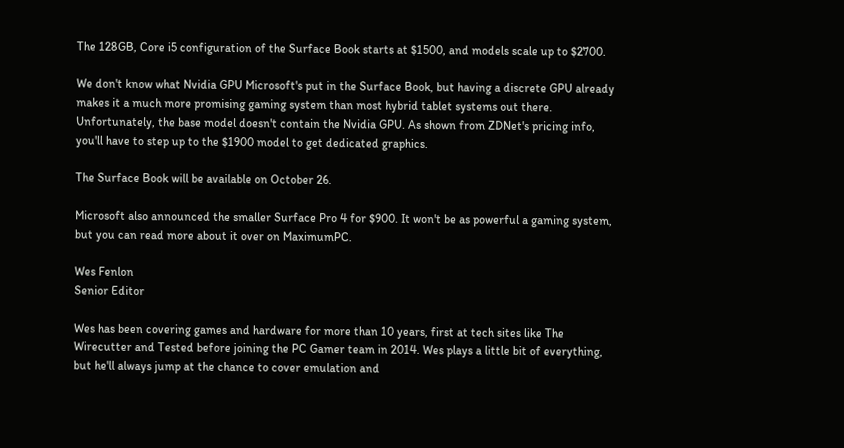The 128GB, Core i5 configuration of the Surface Book starts at $1500, and models scale up to $2700.

We don't know what Nvidia GPU Microsoft's put in the Surface Book, but having a discrete GPU already makes it a much more promising gaming system than most hybrid tablet systems out there. Unfortunately, the base model doesn't contain the Nvidia GPU. As shown from ZDNet's pricing info, you'll have to step up to the $1900 model to get dedicated graphics.

The Surface Book will be available on October 26.

Microsoft also announced the smaller Surface Pro 4 for $900. It won't be as powerful a gaming system, but you can read more about it over on MaximumPC.

Wes Fenlon
Senior Editor

Wes has been covering games and hardware for more than 10 years, first at tech sites like The Wirecutter and Tested before joining the PC Gamer team in 2014. Wes plays a little bit of everything, but he'll always jump at the chance to cover emulation and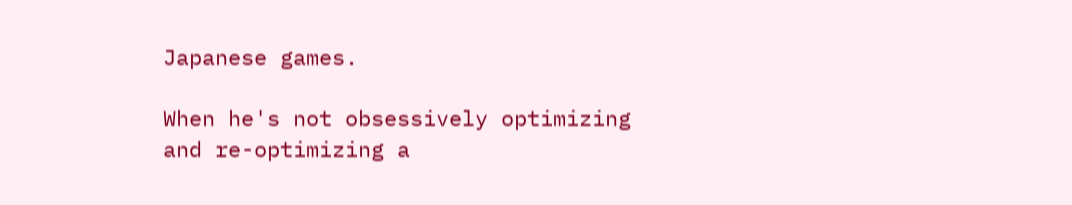Japanese games.

When he's not obsessively optimizing and re-optimizing a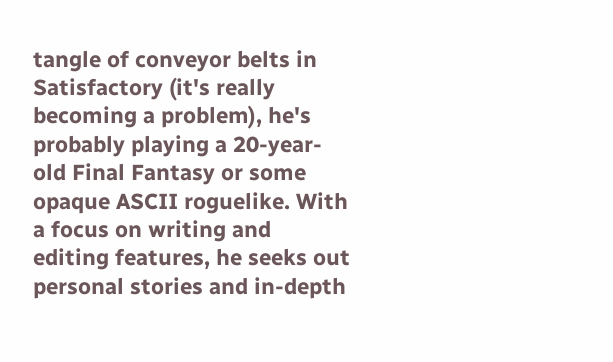tangle of conveyor belts in Satisfactory (it's really becoming a problem), he's probably playing a 20-year-old Final Fantasy or some opaque ASCII roguelike. With a focus on writing and editing features, he seeks out personal stories and in-depth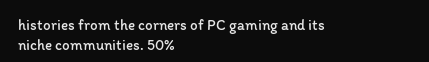histories from the corners of PC gaming and its niche communities. 50%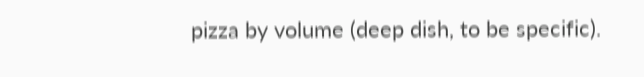pizza by volume (deep dish, to be specific).